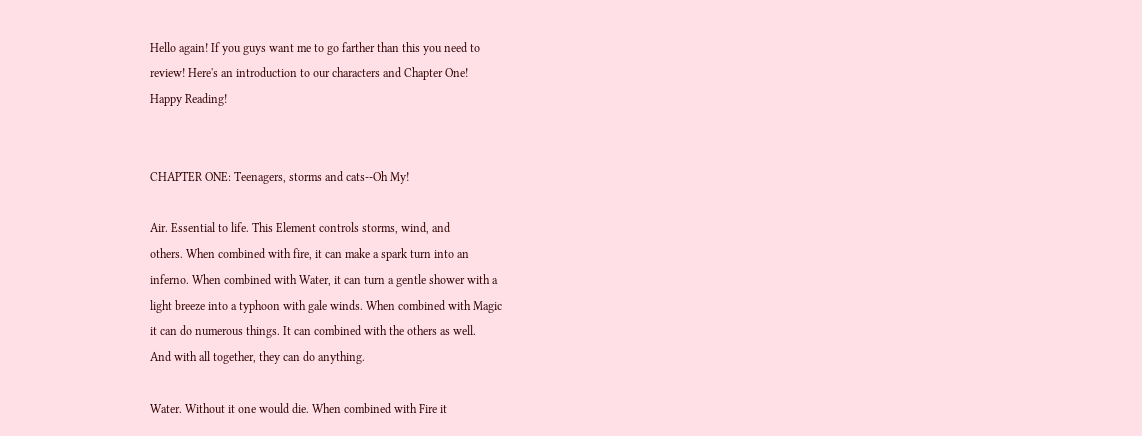Hello again! If you guys want me to go farther than this you need to
review! Here's an introduction to our characters and Chapter One!
Happy Reading!


CHAPTER ONE: Teenagers, storms and cats--Oh My!

Air. Essential to life. This Element controls storms, wind, and
others. When combined with fire, it can make a spark turn into an
inferno. When combined with Water, it can turn a gentle shower with a
light breeze into a typhoon with gale winds. When combined with Magic
it can do numerous things. It can combined with the others as well.
And with all together, they can do anything.

Water. Without it one would die. When combined with Fire it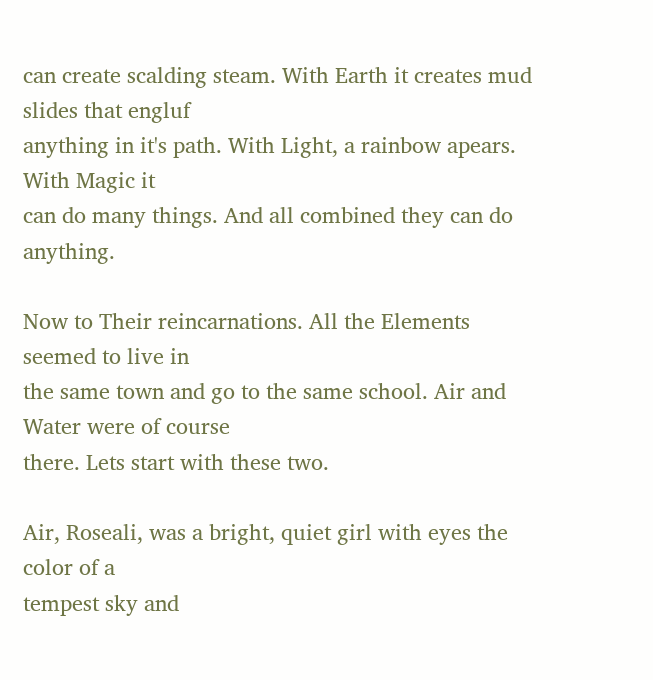can create scalding steam. With Earth it creates mud slides that engluf
anything in it's path. With Light, a rainbow apears. With Magic it
can do many things. And all combined they can do anything.

Now to Their reincarnations. All the Elements seemed to live in
the same town and go to the same school. Air and Water were of course
there. Lets start with these two.

Air, Roseali, was a bright, quiet girl with eyes the color of a
tempest sky and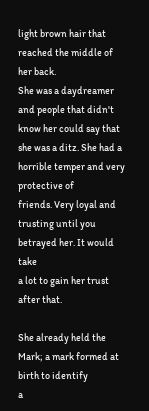light brown hair that reached the middle of her back.
She was a daydreamer and people that didn't know her could say that
she was a ditz. She had a horrible temper and very protective of
friends. Very loyal and trusting until you betrayed her. It would take
a lot to gain her trust after that.

She already held the Mark; a mark formed at birth to identify
a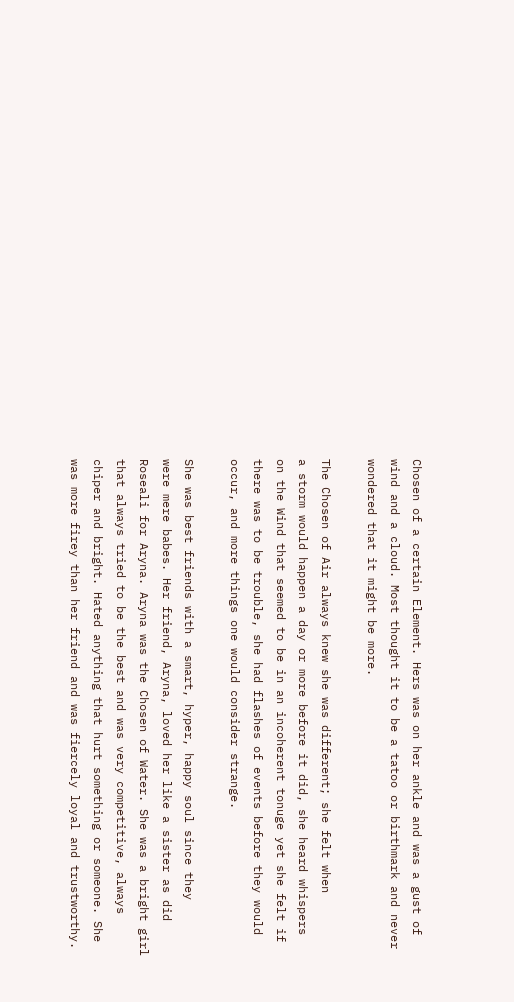Chosen of a certain Element. Hers was on her ankle and was a gust of
wind and a cloud. Most thought it to be a tatoo or birthmark and never
wondered that it might be more.

The Chosen of Air always knew she was different; she felt when
a storm would happen a day or more before it did, she heard whispers
on the Wind that seemed to be in an incoherent tonuge yet she felt if
there was to be trouble, she had flashes of events before they would
occur, and more things one would consider strange.

She was best friends with a smart, hyper, happy soul since they
were mere babes. Her friend, Aryna, loved her like a sister as did
Roseali for Aryna. Aryna was the Chosen of Water. She was a bright girl
that always tried to be the best and was very competitive, always
chiper and bright. Hated anything that hurt something or someone. She
was more firey than her friend and was fiercely loyal and trustworthy.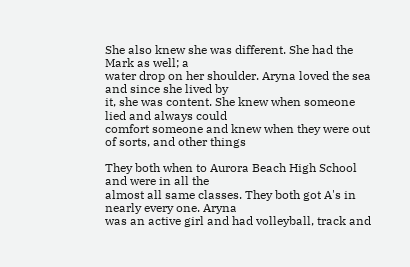She also knew she was different. She had the Mark as well; a
water drop on her shoulder. Aryna loved the sea and since she lived by
it, she was content. She knew when someone lied and always could
comfort someone and knew when they were out of sorts, and other things

They both when to Aurora Beach High School and were in all the
almost all same classes. They both got A's in nearly every one. Aryna
was an active girl and had volleyball, track and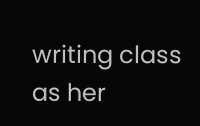writing class as her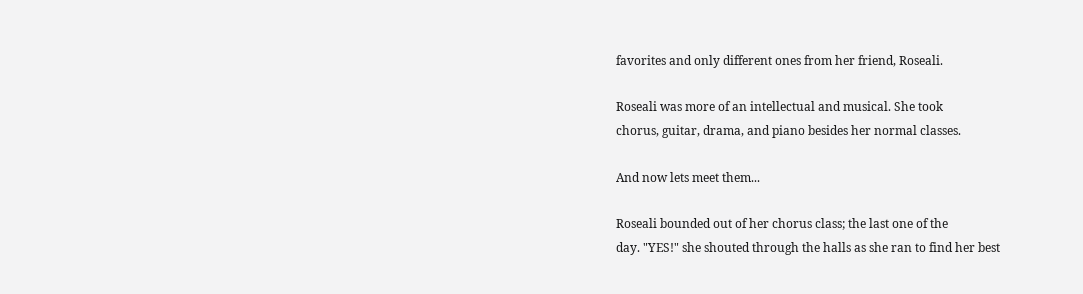favorites and only different ones from her friend, Roseali.

Roseali was more of an intellectual and musical. She took
chorus, guitar, drama, and piano besides her normal classes.

And now lets meet them...

Roseali bounded out of her chorus class; the last one of the
day. "YES!" she shouted through the halls as she ran to find her best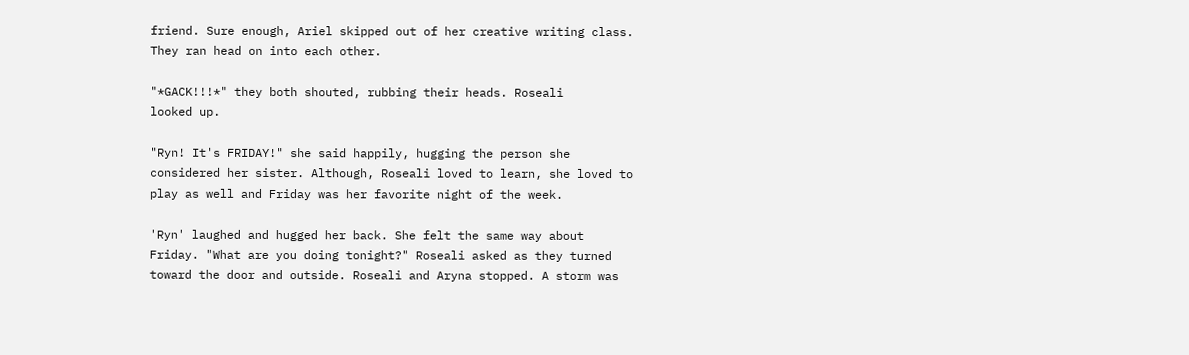friend. Sure enough, Ariel skipped out of her creative writing class.
They ran head on into each other.

"*GACK!!!*" they both shouted, rubbing their heads. Roseali
looked up.

"Ryn! It's FRIDAY!" she said happily, hugging the person she
considered her sister. Although, Roseali loved to learn, she loved to
play as well and Friday was her favorite night of the week.

'Ryn' laughed and hugged her back. She felt the same way about
Friday. "What are you doing tonight?" Roseali asked as they turned
toward the door and outside. Roseali and Aryna stopped. A storm was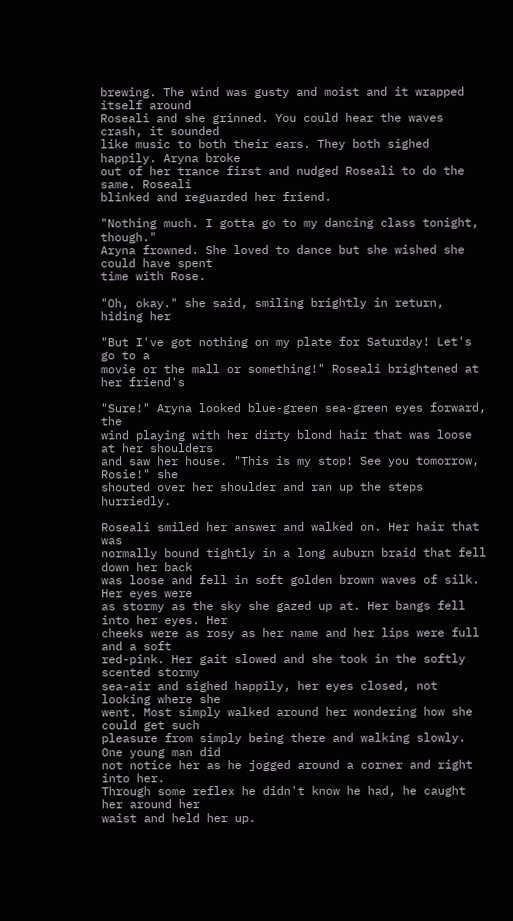brewing. The wind was gusty and moist and it wrapped itself around
Roseali and she grinned. You could hear the waves crash, it sounded
like music to both their ears. They both sighed happily. Aryna broke
out of her trance first and nudged Roseali to do the same. Roseali
blinked and reguarded her friend.

"Nothing much. I gotta go to my dancing class tonight, though."
Aryna frowned. She loved to dance but she wished she could have spent
time with Rose.

"Oh, okay." she said, smiling brightly in return, hiding her

"But I've got nothing on my plate for Saturday! Let's go to a
movie or the mall or something!" Roseali brightened at her friend's

"Sure!" Aryna looked blue-green sea-green eyes forward, the
wind playing with her dirty blond hair that was loose at her shoulders
and saw her house. "This is my stop! See you tomorrow, Rosie!" she
shouted over her shoulder and ran up the steps hurriedly.

Roseali smiled her answer and walked on. Her hair that was
normally bound tightly in a long auburn braid that fell down her back
was loose and fell in soft golden brown waves of silk. Her eyes were
as stormy as the sky she gazed up at. Her bangs fell into her eyes. Her
cheeks were as rosy as her name and her lips were full and a soft
red-pink. Her gait slowed and she took in the softly scented stormy
sea-air and sighed happily, her eyes closed, not looking where she
went. Most simply walked around her wondering how she could get such
pleasure from simply being there and walking slowly. One young man did
not notice her as he jogged around a corner and right into her.
Through some reflex he didn't know he had, he caught her around her
waist and held her up.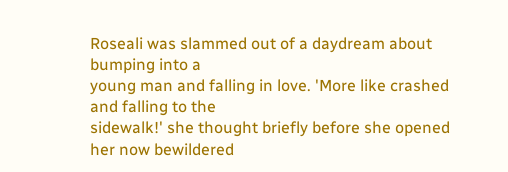Roseali was slammed out of a daydream about bumping into a
young man and falling in love. 'More like crashed and falling to the
sidewalk!' she thought briefly before she opened her now bewildered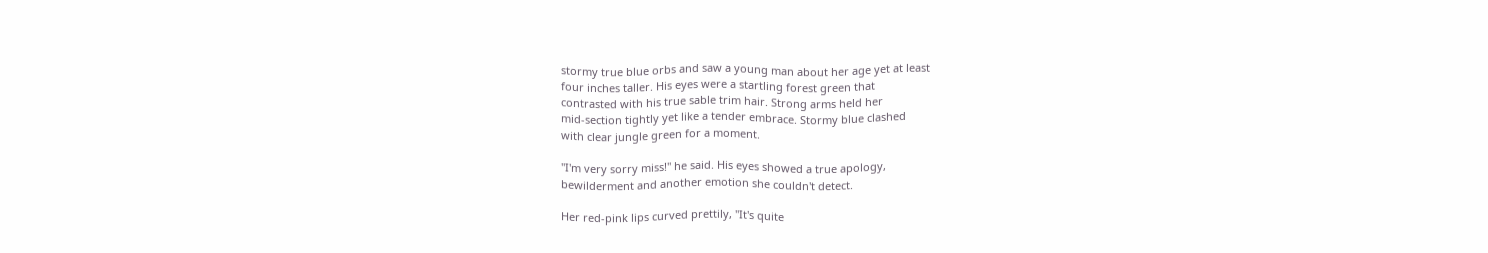stormy true blue orbs and saw a young man about her age yet at least
four inches taller. His eyes were a startling forest green that
contrasted with his true sable trim hair. Strong arms held her
mid-section tightly yet like a tender embrace. Stormy blue clashed
with clear jungle green for a moment.

"I'm very sorry miss!" he said. His eyes showed a true apology,
bewilderment and another emotion she couldn't detect.

Her red-pink lips curved prettily, "It's quite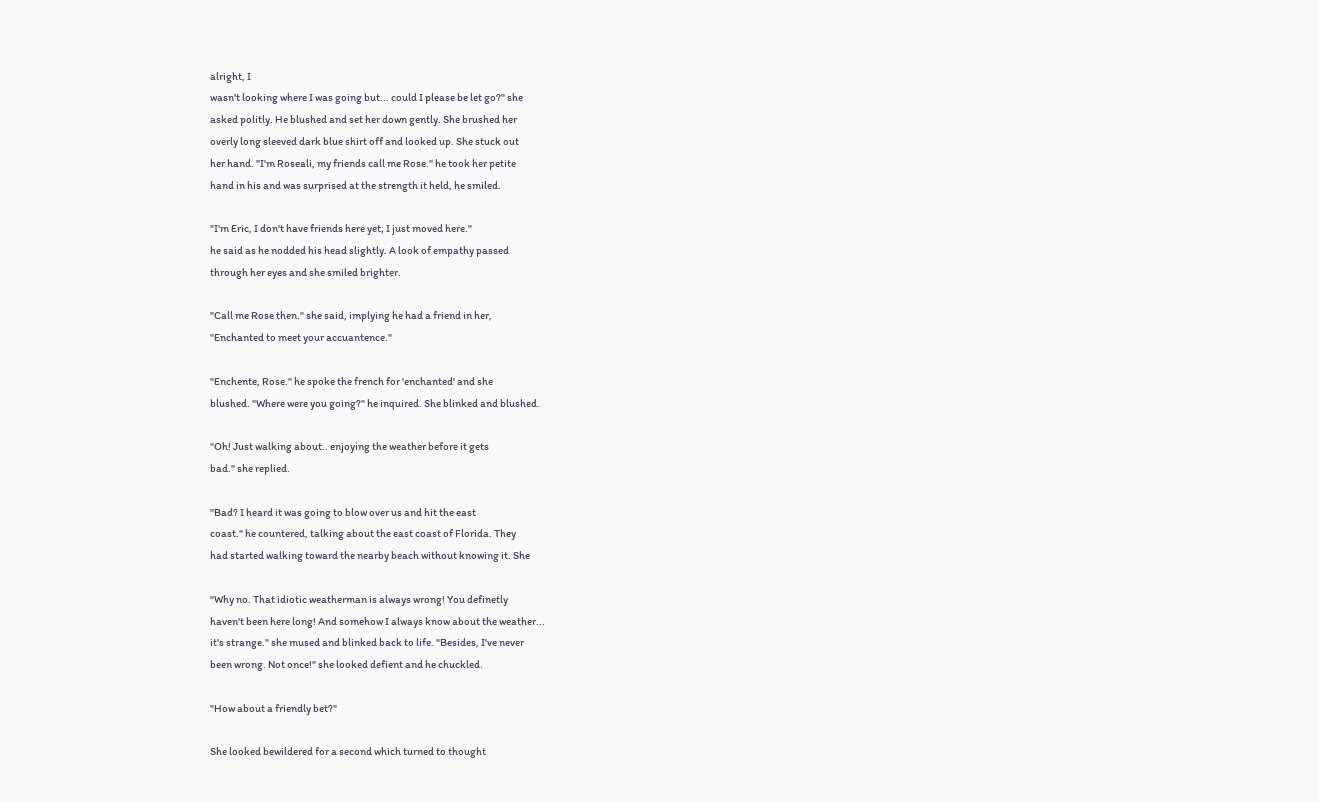alright, I
wasn't looking where I was going but... could I please be let go?" she
asked politly. He blushed and set her down gently. She brushed her
overly long sleeved dark blue shirt off and looked up. She stuck out
her hand. "I'm Roseali, my friends call me Rose." he took her petite
hand in his and was surprised at the strength it held, he smiled.

"I'm Eric, I don't have friends here yet; I just moved here."
he said as he nodded his head slightly. A look of empathy passed
through her eyes and she smiled brighter.

"Call me Rose then." she said, implying he had a friend in her,
"Enchanted to meet your accuantence."

"Enchente, Rose." he spoke the french for 'enchanted' and she
blushed. "Where were you going?" he inquired. She blinked and blushed.

"Oh! Just walking about.. enjoying the weather before it gets
bad." she replied.

"Bad? I heard it was going to blow over us and hit the east
coast." he countered, talking about the east coast of Florida. They
had started walking toward the nearby beach without knowing it. She

"Why no. That idiotic weatherman is always wrong! You definetly
haven't been here long! And somehow I always know about the weather...
it's strange." she mused and blinked back to life. "Besides, I've never
been wrong. Not once!" she looked defient and he chuckled.

"How about a friendly bet?"

She looked bewildered for a second which turned to thought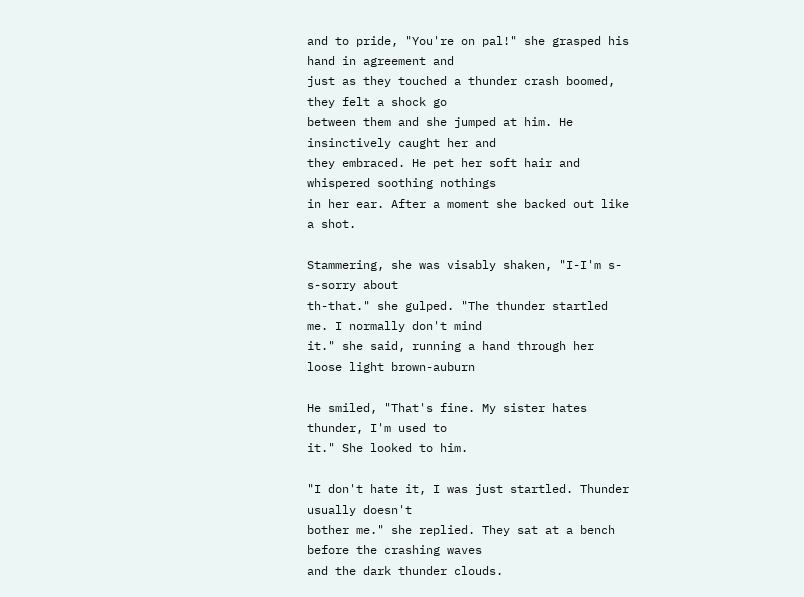and to pride, "You're on pal!" she grasped his hand in agreement and
just as they touched a thunder crash boomed, they felt a shock go
between them and she jumped at him. He insinctively caught her and
they embraced. He pet her soft hair and whispered soothing nothings
in her ear. After a moment she backed out like a shot.

Stammering, she was visably shaken, "I-I'm s-s-sorry about
th-that." she gulped. "The thunder startled me. I normally don't mind
it." she said, running a hand through her loose light brown-auburn

He smiled, "That's fine. My sister hates thunder, I'm used to
it." She looked to him.

"I don't hate it, I was just startled. Thunder usually doesn't
bother me." she replied. They sat at a bench before the crashing waves
and the dark thunder clouds.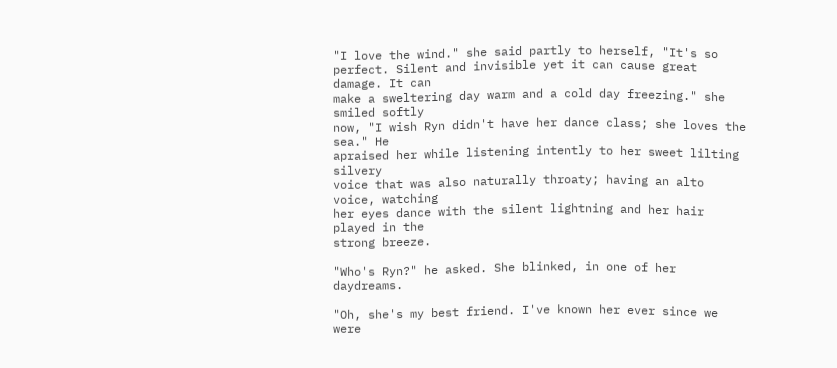"I love the wind." she said partly to herself, "It's so
perfect. Silent and invisible yet it can cause great damage. It can
make a sweltering day warm and a cold day freezing." she smiled softly
now, "I wish Ryn didn't have her dance class; she loves the sea." He
apraised her while listening intently to her sweet lilting silvery
voice that was also naturally throaty; having an alto voice, watching
her eyes dance with the silent lightning and her hair played in the
strong breeze.

"Who's Ryn?" he asked. She blinked, in one of her daydreams.

"Oh, she's my best friend. I've known her ever since we were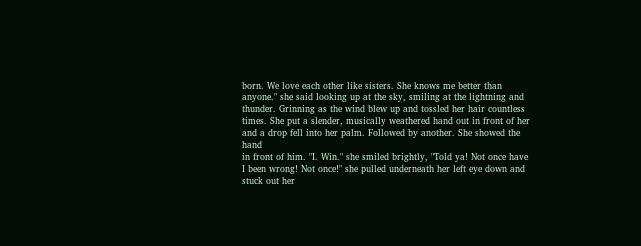born. We love each other like sisters. She knows me better than
anyone." she said looking up at the sky, smiling at the lightning and
thunder. Grinning as the wind blew up and tossled her hair countless
times. She put a slender, musically weathered hand out in front of her
and a drop fell into her palm. Followed by another. She showed the hand
in front of him. "I. Win." she smiled brightly, "Told ya! Not once have
I been wrong! Not once!" she pulled underneath her left eye down and
stuck out her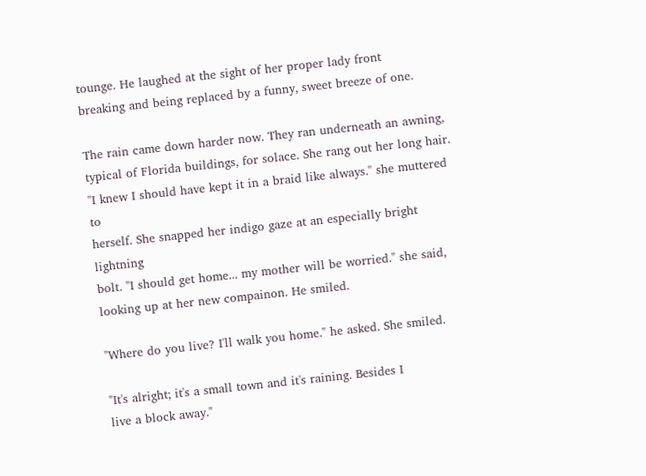tounge. He laughed at the sight of her proper lady front
breaking and being replaced by a funny, sweet breeze of one.

The rain came down harder now. They ran underneath an awning,
typical of Florida buildings, for solace. She rang out her long hair.
"I knew I should have kept it in a braid like always." she muttered to
herself. She snapped her indigo gaze at an especially bright lightning
bolt. "I should get home... my mother will be worried." she said,
looking up at her new compainon. He smiled.

"Where do you live? I'll walk you home." he asked. She smiled.

"It's alright; it's a small town and it's raining. Besides I
live a block away."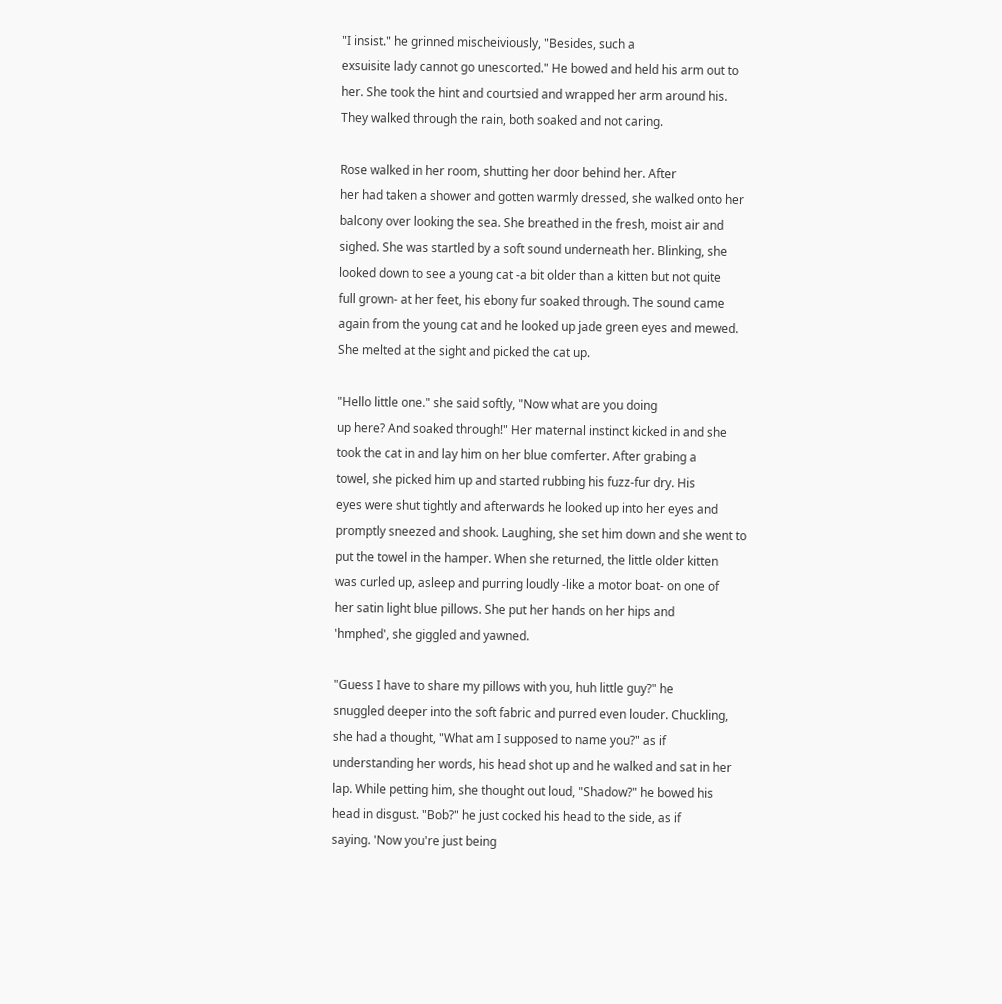"I insist." he grinned mischeiviously, "Besides, such a
exsuisite lady cannot go unescorted." He bowed and held his arm out to
her. She took the hint and courtsied and wrapped her arm around his.
They walked through the rain, both soaked and not caring.

Rose walked in her room, shutting her door behind her. After
her had taken a shower and gotten warmly dressed, she walked onto her
balcony over looking the sea. She breathed in the fresh, moist air and
sighed. She was startled by a soft sound underneath her. Blinking, she
looked down to see a young cat -a bit older than a kitten but not quite
full grown- at her feet, his ebony fur soaked through. The sound came
again from the young cat and he looked up jade green eyes and mewed.
She melted at the sight and picked the cat up.

"Hello little one." she said softly, "Now what are you doing
up here? And soaked through!" Her maternal instinct kicked in and she
took the cat in and lay him on her blue comferter. After grabing a
towel, she picked him up and started rubbing his fuzz-fur dry. His
eyes were shut tightly and afterwards he looked up into her eyes and
promptly sneezed and shook. Laughing, she set him down and she went to
put the towel in the hamper. When she returned, the little older kitten
was curled up, asleep and purring loudly -like a motor boat- on one of
her satin light blue pillows. She put her hands on her hips and
'hmphed', she giggled and yawned.

"Guess I have to share my pillows with you, huh little guy?" he
snuggled deeper into the soft fabric and purred even louder. Chuckling,
she had a thought, "What am I supposed to name you?" as if
understanding her words, his head shot up and he walked and sat in her
lap. While petting him, she thought out loud, "Shadow?" he bowed his
head in disgust. "Bob?" he just cocked his head to the side, as if
saying. 'Now you're just being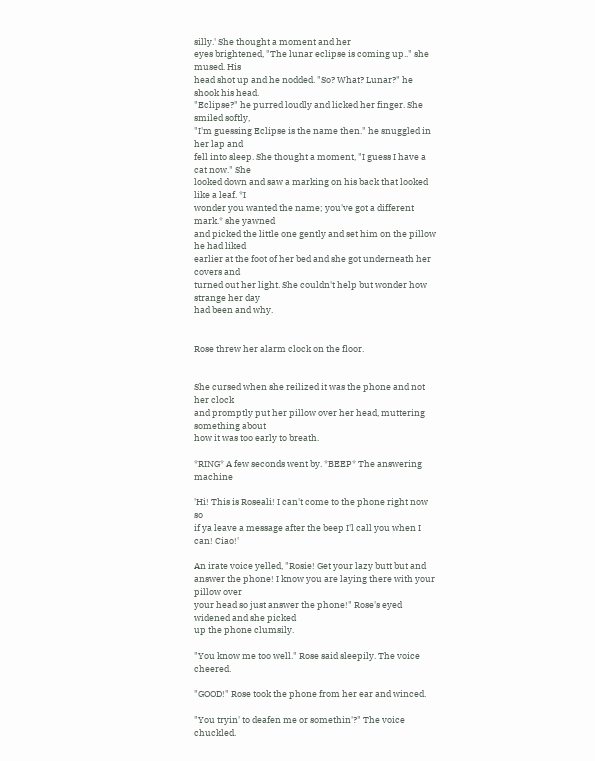silly.' She thought a moment and her
eyes brightened, "The lunar eclipse is coming up.." she mused. His
head shot up and he nodded. "So? What? Lunar?" he shook his head.
"Eclipse?" he purred loudly and licked her finger. She smiled softly,
"I'm guessing Eclipse is the name then." he snuggled in her lap and
fell into sleep. She thought a moment, "I guess I have a cat now." She
looked down and saw a marking on his back that looked like a leaf. *I
wonder you wanted the name; you've got a different mark.* she yawned
and picked the little one gently and set him on the pillow he had liked
earlier at the foot of her bed and she got underneath her covers and
turned out her light. She couldn't help but wonder how strange her day
had been and why.


Rose threw her alarm clock on the floor.


She cursed when she reilized it was the phone and not her clock
and promptly put her pillow over her head, muttering something about
how it was too early to breath.

*RING* A few seconds went by. *BEEP* The answering machine

'Hi! This is Roseali! I can't come to the phone right now so
if ya leave a message after the beep I'l call you when I can! Ciao!'

An irate voice yelled, "Rosie! Get your lazy butt but and
answer the phone! I know you are laying there with your pillow over
your head so just answer the phone!" Rose's eyed widened and she picked
up the phone clumsily.

"You know me too well." Rose said sleepily. The voice cheered.

"GOOD!" Rose took the phone from her ear and winced.

"You tryin' to deafen me or somethin'?" The voice chuckled.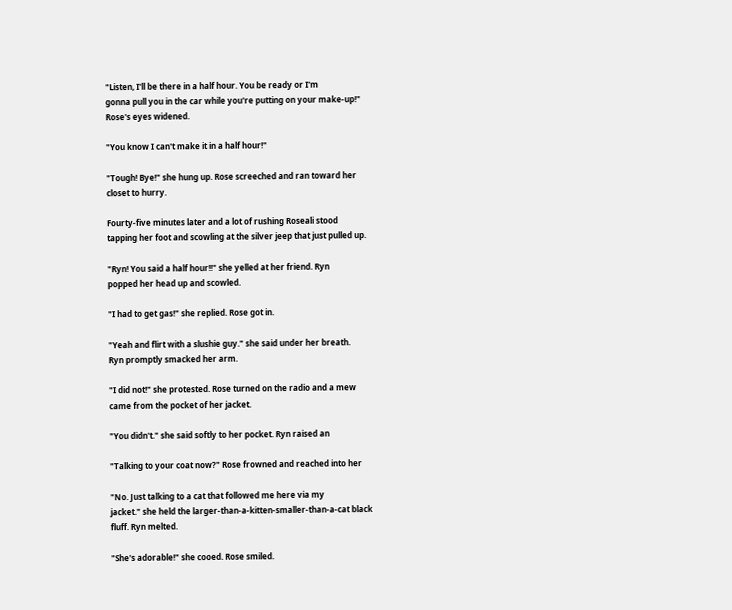"Listen, I'll be there in a half hour. You be ready or I'm
gonna pull you in the car while you're putting on your make-up!"
Rose's eyes widened.

"You know I can't make it in a half hour!"

"Tough! Bye!" she hung up. Rose screeched and ran toward her
closet to hurry.

Fourty-five minutes later and a lot of rushing Roseali stood
tapping her foot and scowling at the silver jeep that just pulled up.

"Ryn! You said a half hour!!" she yelled at her friend. Ryn
popped her head up and scowled.

"I had to get gas!" she replied. Rose got in.

"Yeah and flirt with a slushie guy." she said under her breath.
Ryn promptly smacked her arm.

"I did not!" she protested. Rose turned on the radio and a mew
came from the pocket of her jacket.

"You didn't." she said softly to her pocket. Ryn raised an

"Talking to your coat now?" Rose frowned and reached into her

"No. Just talking to a cat that followed me here via my
jacket." she held the larger-than-a-kitten-smaller-than-a-cat black
fluff. Ryn melted.

"She's adorable!" she cooed. Rose smiled.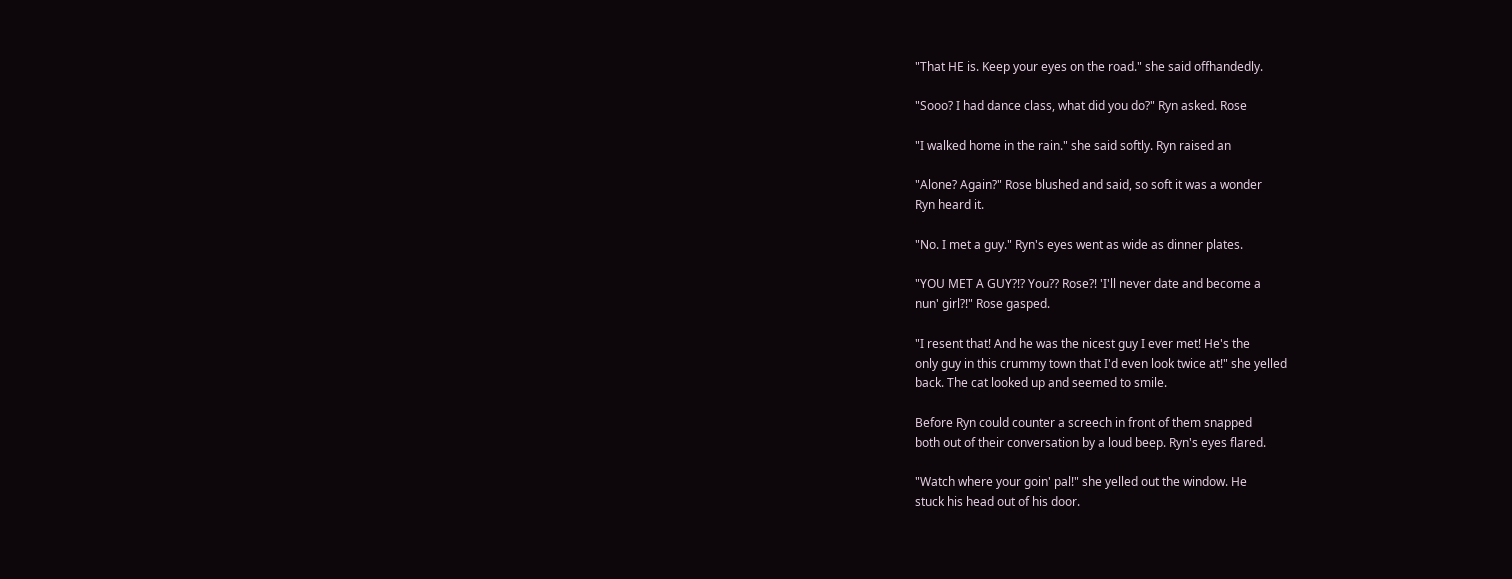"That HE is. Keep your eyes on the road." she said offhandedly.

"Sooo? I had dance class, what did you do?" Ryn asked. Rose

"I walked home in the rain." she said softly. Ryn raised an

"Alone? Again?" Rose blushed and said, so soft it was a wonder
Ryn heard it.

"No. I met a guy." Ryn's eyes went as wide as dinner plates.

"YOU MET A GUY?!? You?? Rose?! 'I'll never date and become a
nun' girl?!" Rose gasped.

"I resent that! And he was the nicest guy I ever met! He's the
only guy in this crummy town that I'd even look twice at!" she yelled
back. The cat looked up and seemed to smile.

Before Ryn could counter a screech in front of them snapped
both out of their conversation by a loud beep. Ryn's eyes flared.

"Watch where your goin' pal!" she yelled out the window. He
stuck his head out of his door.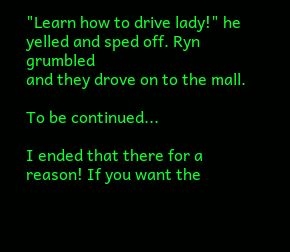"Learn how to drive lady!" he yelled and sped off. Ryn grumbled
and they drove on to the mall.

To be continued...

I ended that there for a reason! If you want the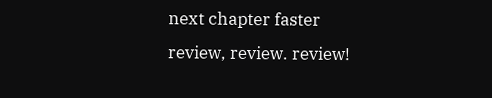next chapter faster
review, review. review!